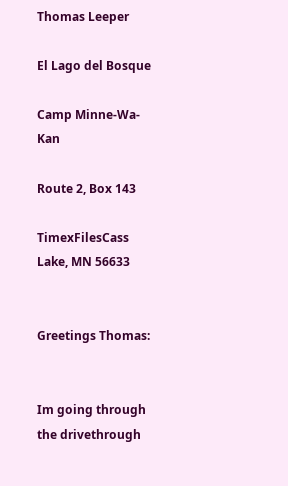Thomas Leeper

El Lago del Bosque

Camp Minne-Wa-Kan

Route 2, Box 143

TimexFilesCass Lake, MN 56633


Greetings Thomas:


Im going through the drivethrough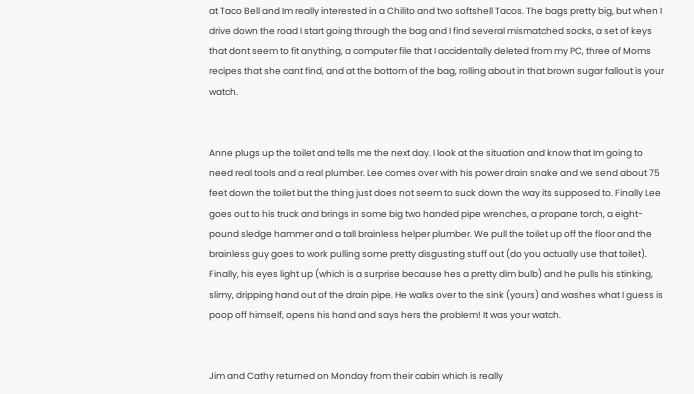at Taco Bell and Im really interested in a Chilito and two softshell Tacos. The bags pretty big, but when I drive down the road I start going through the bag and I find several mismatched socks, a set of keys that dont seem to fit anything, a computer file that I accidentally deleted from my PC, three of Moms recipes that she cant find, and at the bottom of the bag, rolling about in that brown sugar fallout is your watch.


Anne plugs up the toilet and tells me the next day. I look at the situation and know that Im going to need real tools and a real plumber. Lee comes over with his power drain snake and we send about 75 feet down the toilet but the thing just does not seem to suck down the way its supposed to. Finally Lee goes out to his truck and brings in some big two handed pipe wrenches, a propane torch, a eight-pound sledge hammer and a tall brainless helper plumber. We pull the toilet up off the floor and the brainless guy goes to work pulling some pretty disgusting stuff out (do you actually use that toilet). Finally, his eyes light up (which is a surprise because hes a pretty dim bulb) and he pulls his stinking, slimy, dripping hand out of the drain pipe. He walks over to the sink (yours) and washes what I guess is poop off himself, opens his hand and says hers the problem! It was your watch.


Jim and Cathy returned on Monday from their cabin which is really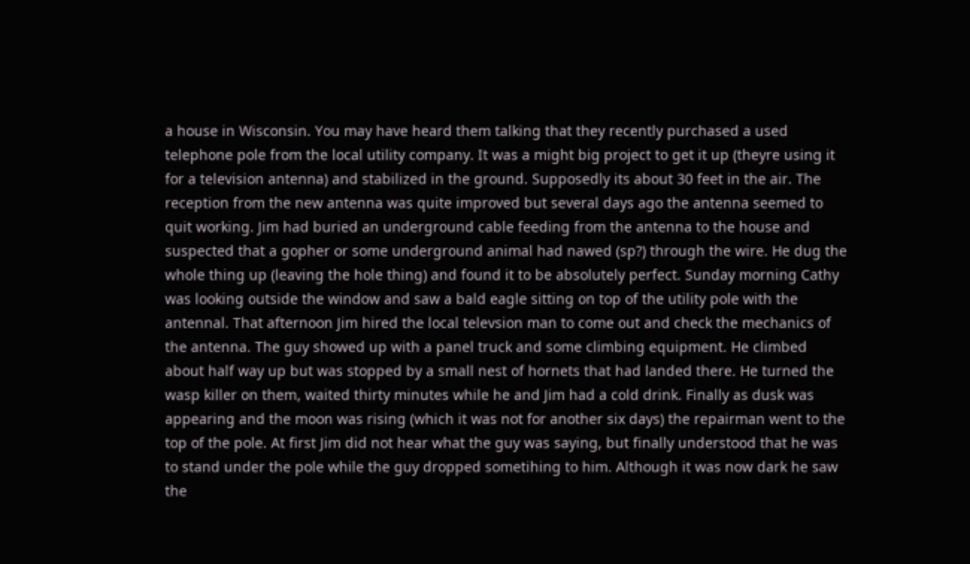a house in Wisconsin. You may have heard them talking that they recently purchased a used telephone pole from the local utility company. It was a might big project to get it up (theyre using it for a television antenna) and stabilized in the ground. Supposedly its about 30 feet in the air. The reception from the new antenna was quite improved but several days ago the antenna seemed to quit working. Jim had buried an underground cable feeding from the antenna to the house and suspected that a gopher or some underground animal had nawed (sp?) through the wire. He dug the whole thing up (leaving the hole thing) and found it to be absolutely perfect. Sunday morning Cathy was looking outside the window and saw a bald eagle sitting on top of the utility pole with the antennal. That afternoon Jim hired the local televsion man to come out and check the mechanics of the antenna. The guy showed up with a panel truck and some climbing equipment. He climbed about half way up but was stopped by a small nest of hornets that had landed there. He turned the wasp killer on them, waited thirty minutes while he and Jim had a cold drink. Finally as dusk was appearing and the moon was rising (which it was not for another six days) the repairman went to the top of the pole. At first Jim did not hear what the guy was saying, but finally understood that he was to stand under the pole while the guy dropped sometihing to him. Although it was now dark he saw the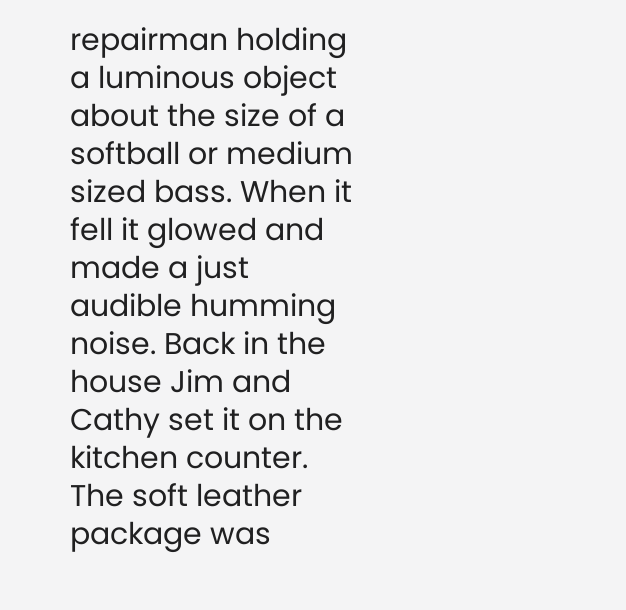repairman holding a luminous object about the size of a softball or medium sized bass. When it fell it glowed and made a just audible humming noise. Back in the house Jim and Cathy set it on the kitchen counter. The soft leather package was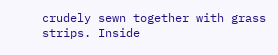crudely sewn together with grass strips. Inside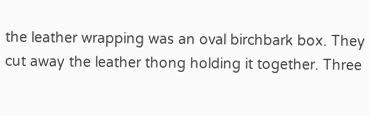the leather wrapping was an oval birchbark box. They cut away the leather thong holding it together. Three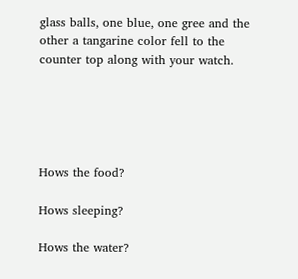glass balls, one blue, one gree and the other a tangarine color fell to the counter top along with your watch.





Hows the food?

Hows sleeping?

Hows the water?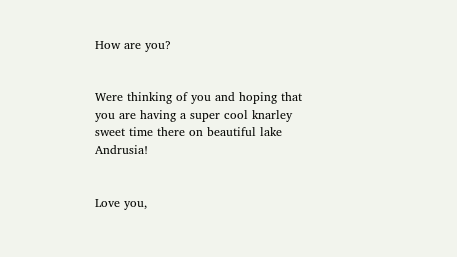How are you?


Were thinking of you and hoping that you are having a super cool knarley sweet time there on beautiful lake Andrusia!


Love you,